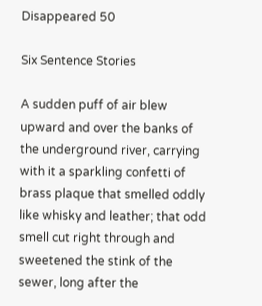Disappeared 50

Six Sentence Stories

A sudden puff of air blew upward and over the banks of the underground river, carrying with it a sparkling confetti of brass plaque that smelled oddly like whisky and leather; that odd smell cut right through and sweetened the stink of the sewer, long after the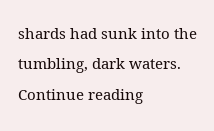shards had sunk into the tumbling, dark waters. Continue reading